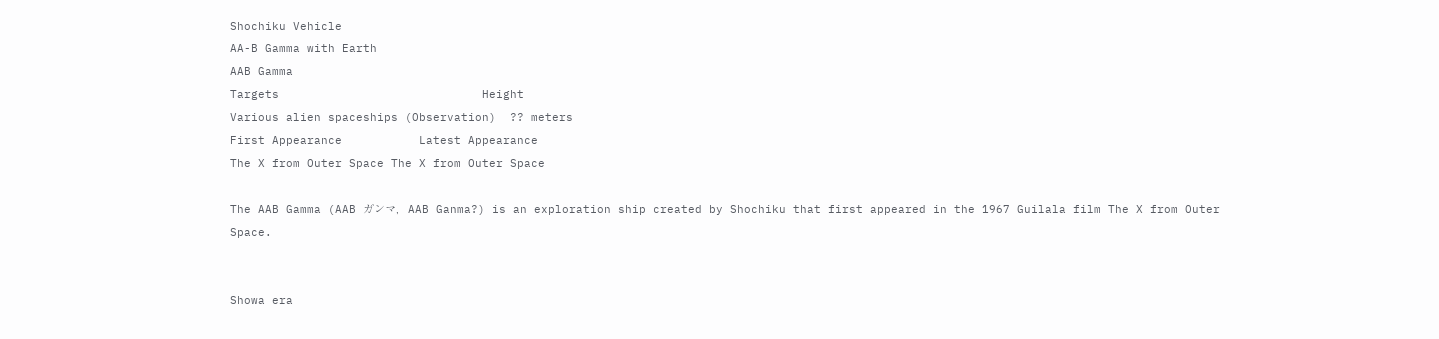Shochiku Vehicle
AA-B Gamma with Earth
AAB Gamma
Targets                             Height
Various alien spaceships (Observation)  ?? meters
First Appearance           Latest Appearance
The X from Outer Space The X from Outer Space

The AAB Gamma (AAB ガンマ,   AAB Ganma?) is an exploration ship created by Shochiku that first appeared in the 1967 Guilala film The X from Outer Space.


Showa era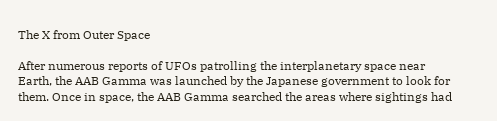The X from Outer Space

After numerous reports of UFOs patrolling the interplanetary space near Earth, the AAB Gamma was launched by the Japanese government to look for them. Once in space, the AAB Gamma searched the areas where sightings had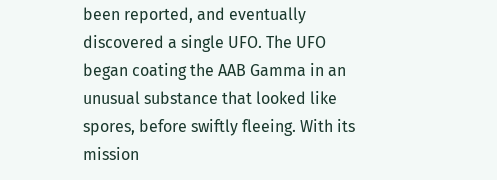been reported, and eventually discovered a single UFO. The UFO began coating the AAB Gamma in an unusual substance that looked like spores, before swiftly fleeing. With its mission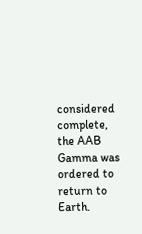considered complete, the AAB Gamma was ordered to return to Earth.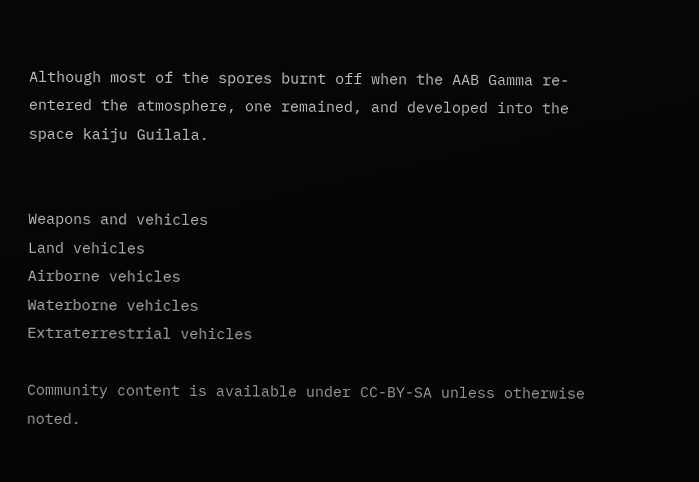Although most of the spores burnt off when the AAB Gamma re-entered the atmosphere, one remained, and developed into the space kaiju Guilala.


Weapons and vehicles
Land vehicles
Airborne vehicles
Waterborne vehicles
Extraterrestrial vehicles

Community content is available under CC-BY-SA unless otherwise noted.